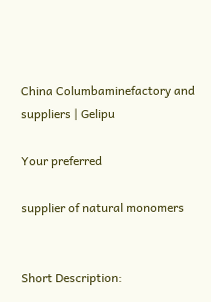China Columbaminefactory and suppliers | Gelipu

Your preferred

supplier of natural monomers


Short Description: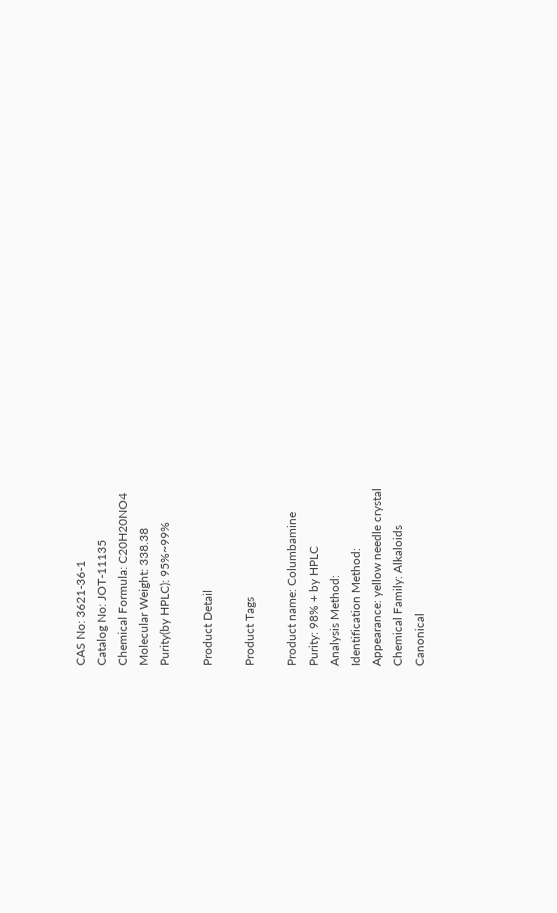CAS No: 3621-36-1
Catalog No: JOT-11135
Chemical Formula: C20H20NO4
Molecular Weight: 338.38
Purity(by HPLC): 95%~99%

Product Detail

Product Tags

Product name: Columbamine
Purity: 98% + by HPLC
Analysis Method:
Identification Method:
Appearance: yellow needle crystal
Chemical Family: Alkaloids
Canonical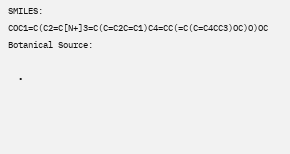SMILES: COC1=C(C2=C[N+]3=C(C=C2C=C1)C4=CC(=C(C=C4CC3)OC)O)OC
Botanical Source:

  •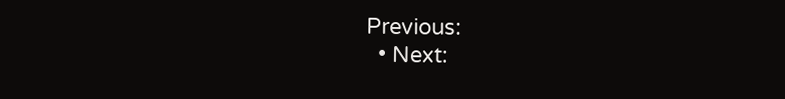Previous:
  • Next: